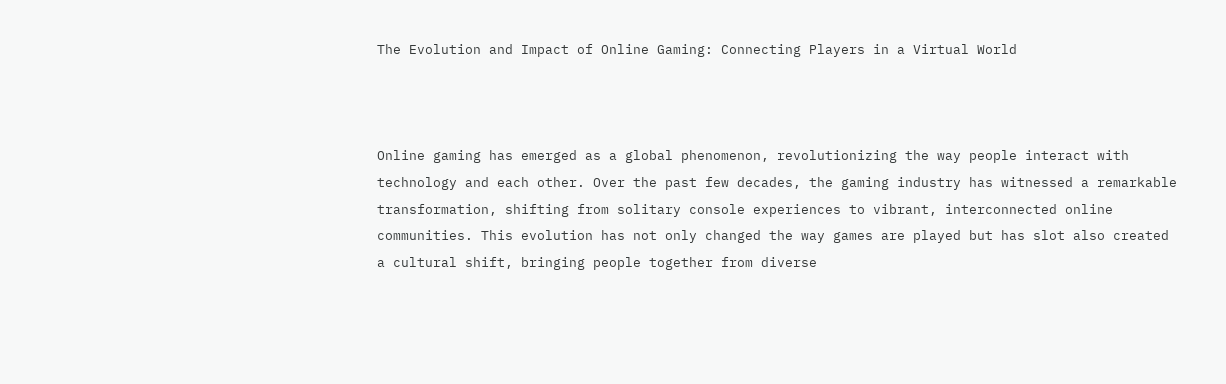The Evolution and Impact of Online Gaming: Connecting Players in a Virtual World



Online gaming has emerged as a global phenomenon, revolutionizing the way people interact with technology and each other. Over the past few decades, the gaming industry has witnessed a remarkable transformation, shifting from solitary console experiences to vibrant, interconnected online communities. This evolution has not only changed the way games are played but has slot also created a cultural shift, bringing people together from diverse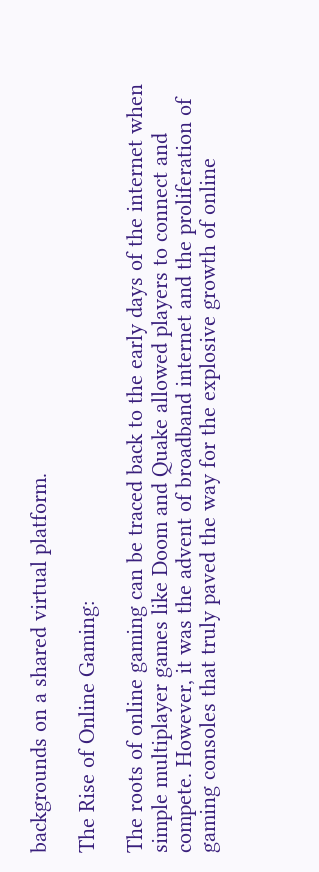backgrounds on a shared virtual platform.

The Rise of Online Gaming:

The roots of online gaming can be traced back to the early days of the internet when simple multiplayer games like Doom and Quake allowed players to connect and compete. However, it was the advent of broadband internet and the proliferation of gaming consoles that truly paved the way for the explosive growth of online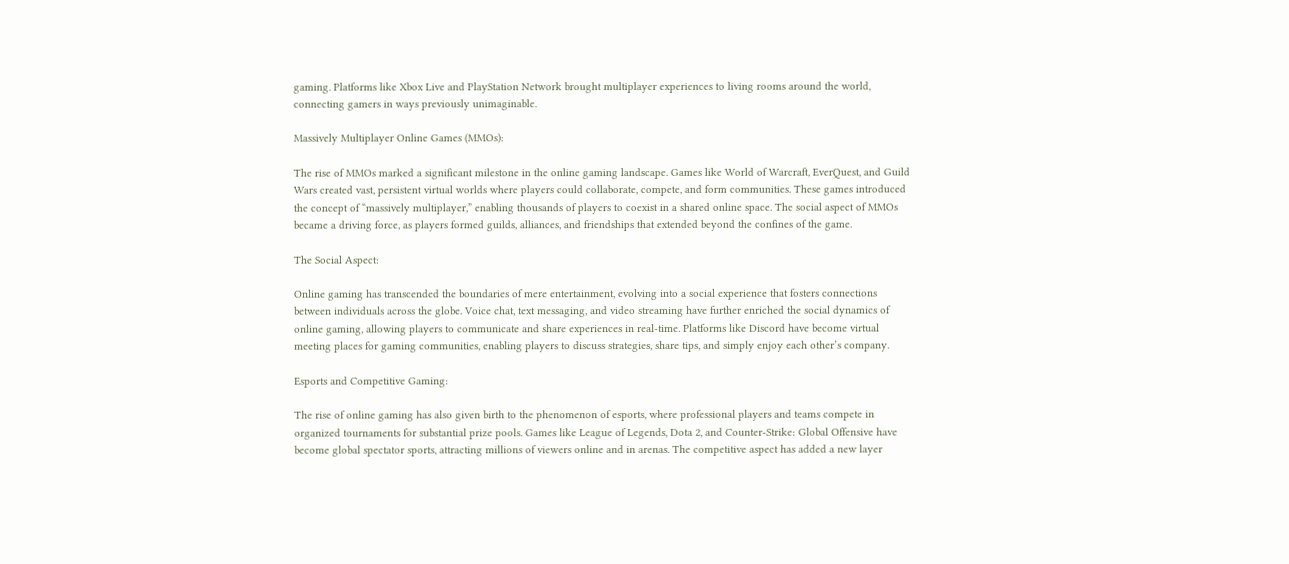gaming. Platforms like Xbox Live and PlayStation Network brought multiplayer experiences to living rooms around the world, connecting gamers in ways previously unimaginable.

Massively Multiplayer Online Games (MMOs):

The rise of MMOs marked a significant milestone in the online gaming landscape. Games like World of Warcraft, EverQuest, and Guild Wars created vast, persistent virtual worlds where players could collaborate, compete, and form communities. These games introduced the concept of “massively multiplayer,” enabling thousands of players to coexist in a shared online space. The social aspect of MMOs became a driving force, as players formed guilds, alliances, and friendships that extended beyond the confines of the game.

The Social Aspect:

Online gaming has transcended the boundaries of mere entertainment, evolving into a social experience that fosters connections between individuals across the globe. Voice chat, text messaging, and video streaming have further enriched the social dynamics of online gaming, allowing players to communicate and share experiences in real-time. Platforms like Discord have become virtual meeting places for gaming communities, enabling players to discuss strategies, share tips, and simply enjoy each other’s company.

Esports and Competitive Gaming:

The rise of online gaming has also given birth to the phenomenon of esports, where professional players and teams compete in organized tournaments for substantial prize pools. Games like League of Legends, Dota 2, and Counter-Strike: Global Offensive have become global spectator sports, attracting millions of viewers online and in arenas. The competitive aspect has added a new layer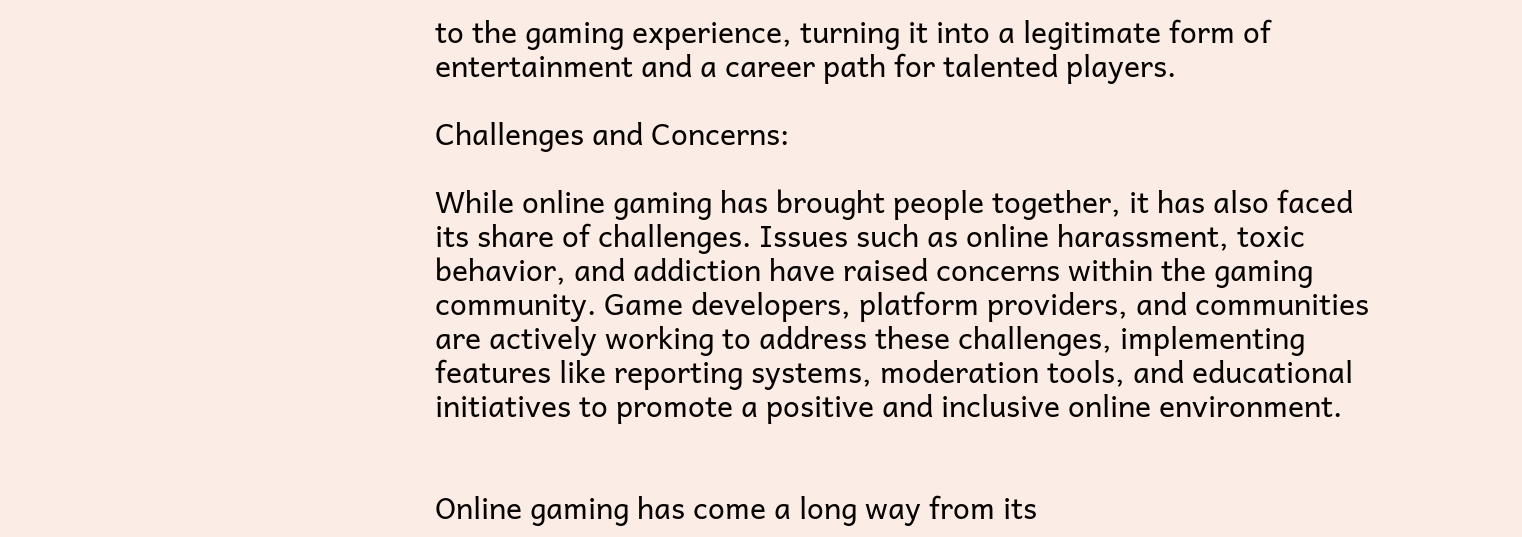to the gaming experience, turning it into a legitimate form of entertainment and a career path for talented players.

Challenges and Concerns:

While online gaming has brought people together, it has also faced its share of challenges. Issues such as online harassment, toxic behavior, and addiction have raised concerns within the gaming community. Game developers, platform providers, and communities are actively working to address these challenges, implementing features like reporting systems, moderation tools, and educational initiatives to promote a positive and inclusive online environment.


Online gaming has come a long way from its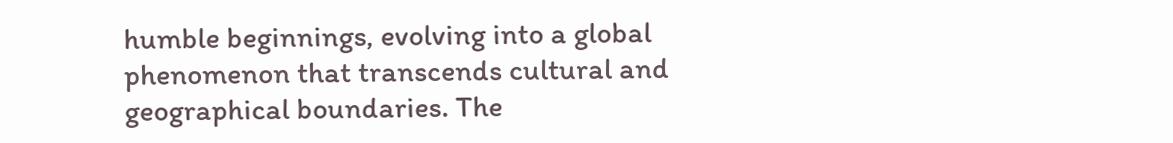humble beginnings, evolving into a global phenomenon that transcends cultural and geographical boundaries. The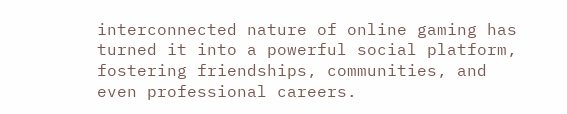interconnected nature of online gaming has turned it into a powerful social platform, fostering friendships, communities, and even professional careers.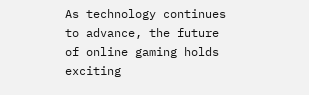As technology continues to advance, the future of online gaming holds exciting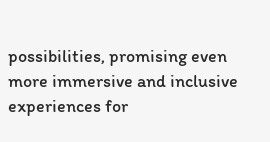possibilities, promising even more immersive and inclusive experiences for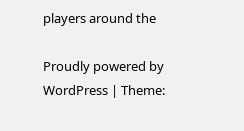players around the

Proudly powered by WordPress | Theme: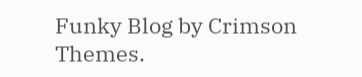Funky Blog by Crimson Themes.